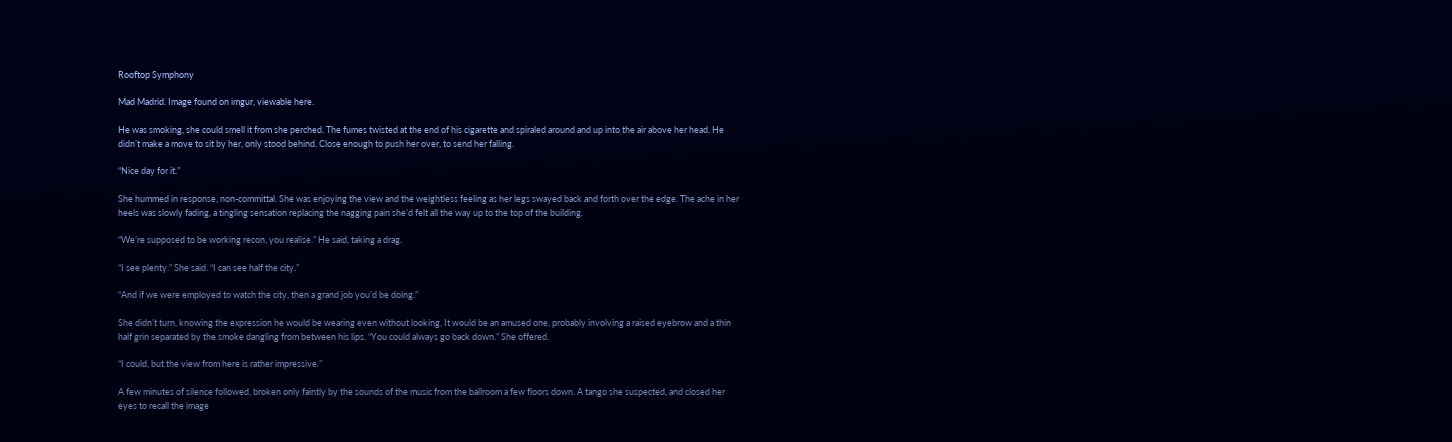Rooftop Symphony

Mad Madrid. Image found on imgur, viewable here.

He was smoking, she could smell it from she perched. The fumes twisted at the end of his cigarette and spiraled around and up into the air above her head. He didn’t make a move to sit by her, only stood behind. Close enough to push her over, to send her falling.

“Nice day for it.”

She hummed in response, non-committal. She was enjoying the view and the weightless feeling as her legs swayed back and forth over the edge. The ache in her heels was slowly fading, a tingling sensation replacing the nagging pain she’d felt all the way up to the top of the building.

“We’re supposed to be working recon, you realise.” He said, taking a drag.

“I see plenty.” She said. “I can see half the city.”

“And if we were employed to watch the city, then a grand job you’d be doing.”

She didn’t turn, knowing the expression he would be wearing even without looking. It would be an amused one, probably involving a raised eyebrow and a thin half grin separated by the smoke dangling from between his lips. “You could always go back down.” She offered.

“I could, but the view from here is rather impressive.”

A few minutes of silence followed, broken only faintly by the sounds of the music from the ballroom a few floors down. A tango she suspected, and closed her eyes to recall the image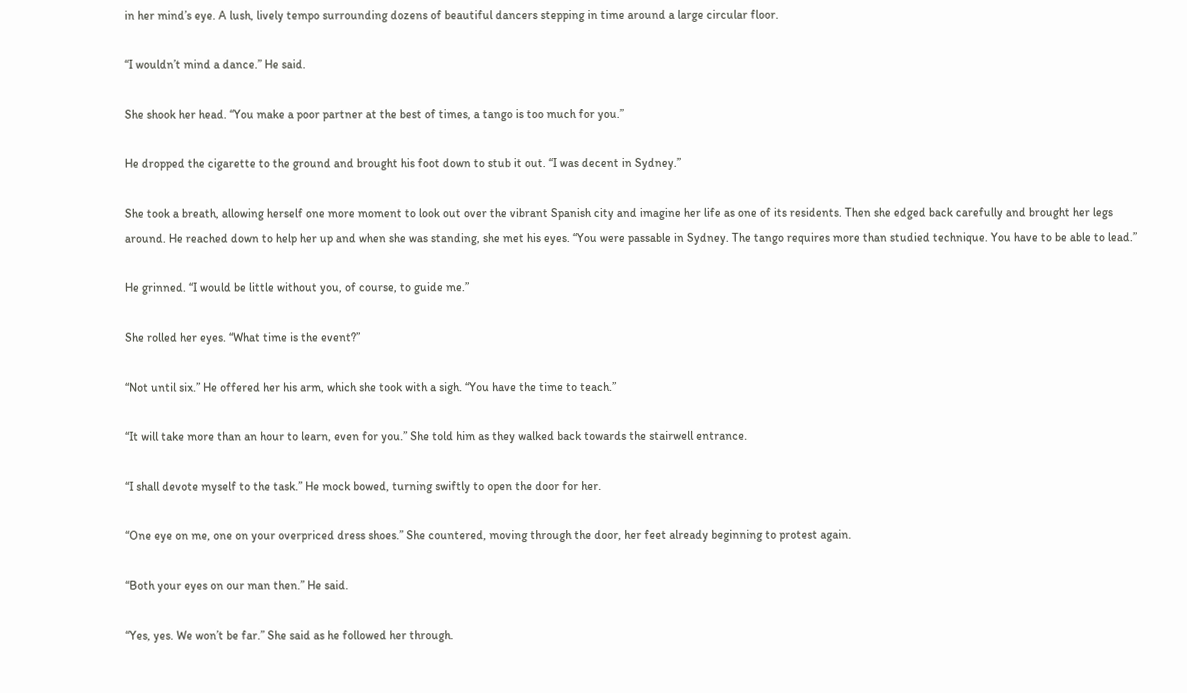in her mind’s eye. A lush, lively tempo surrounding dozens of beautiful dancers stepping in time around a large circular floor.

“I wouldn’t mind a dance.” He said.

She shook her head. “You make a poor partner at the best of times, a tango is too much for you.”

He dropped the cigarette to the ground and brought his foot down to stub it out. “I was decent in Sydney.”

She took a breath, allowing herself one more moment to look out over the vibrant Spanish city and imagine her life as one of its residents. Then she edged back carefully and brought her legs around. He reached down to help her up and when she was standing, she met his eyes. “You were passable in Sydney. The tango requires more than studied technique. You have to be able to lead.”

He grinned. “I would be little without you, of course, to guide me.”

She rolled her eyes. “What time is the event?”

“Not until six.” He offered her his arm, which she took with a sigh. “You have the time to teach.”

“It will take more than an hour to learn, even for you.” She told him as they walked back towards the stairwell entrance.

“I shall devote myself to the task.” He mock bowed, turning swiftly to open the door for her.

“One eye on me, one on your overpriced dress shoes.” She countered, moving through the door, her feet already beginning to protest again.

“Both your eyes on our man then.” He said.

“Yes, yes. We won’t be far.” She said as he followed her through.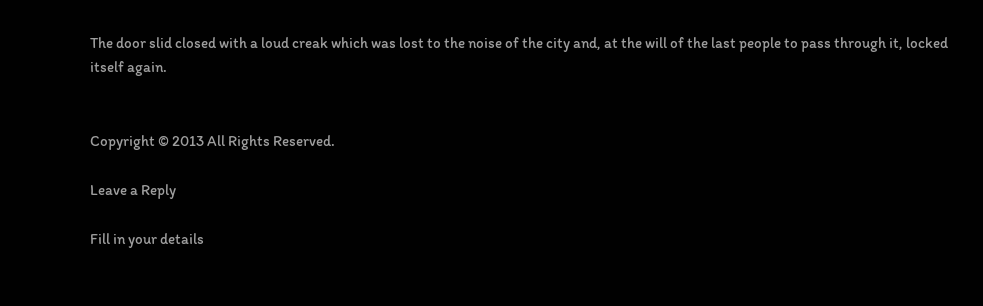The door slid closed with a loud creak which was lost to the noise of the city and, at the will of the last people to pass through it, locked itself again.


Copyright © 2013 All Rights Reserved.

Leave a Reply

Fill in your details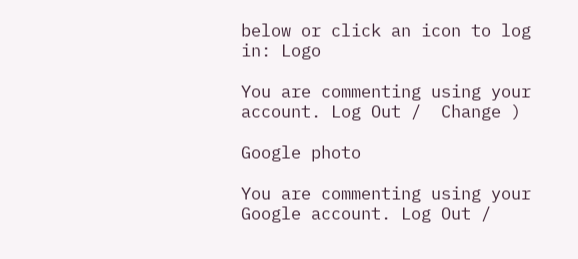below or click an icon to log in: Logo

You are commenting using your account. Log Out /  Change )

Google photo

You are commenting using your Google account. Log Out /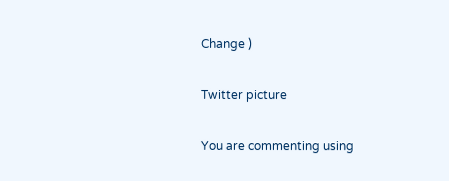Change )

Twitter picture

You are commenting using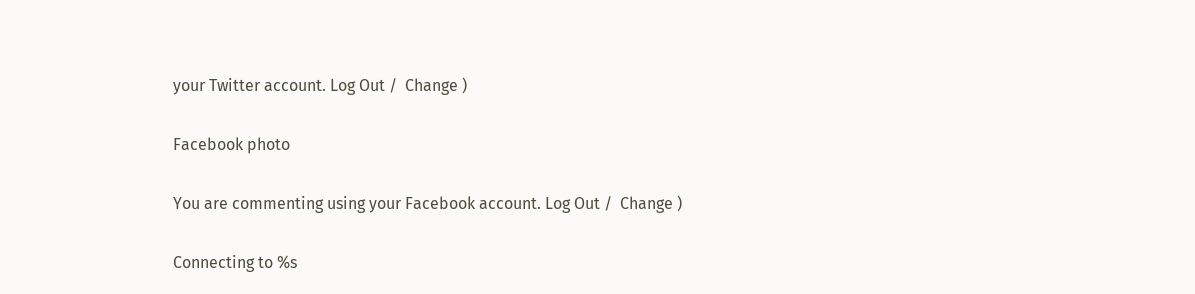your Twitter account. Log Out /  Change )

Facebook photo

You are commenting using your Facebook account. Log Out /  Change )

Connecting to %s